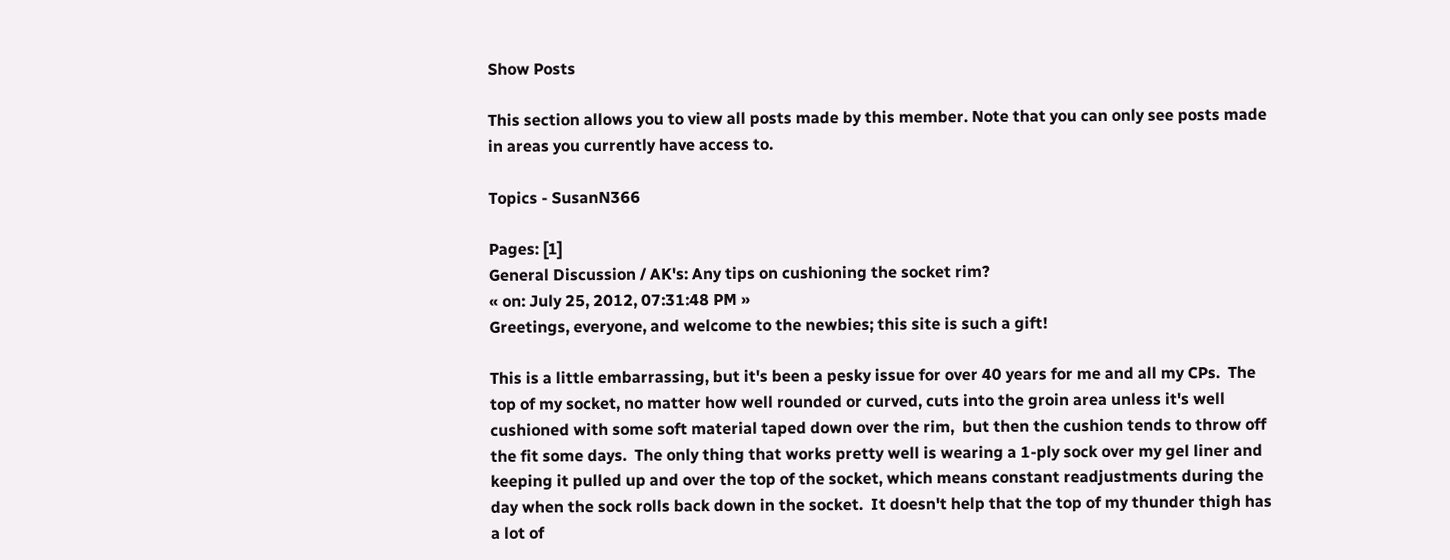Show Posts

This section allows you to view all posts made by this member. Note that you can only see posts made in areas you currently have access to.

Topics - SusanN366

Pages: [1]
General Discussion / AK's: Any tips on cushioning the socket rim?
« on: July 25, 2012, 07:31:48 PM »
Greetings, everyone, and welcome to the newbies; this site is such a gift!

This is a little embarrassing, but it's been a pesky issue for over 40 years for me and all my CPs.  The top of my socket, no matter how well rounded or curved, cuts into the groin area unless it's well cushioned with some soft material taped down over the rim,  but then the cushion tends to throw off the fit some days.  The only thing that works pretty well is wearing a 1-ply sock over my gel liner and keeping it pulled up and over the top of the socket, which means constant readjustments during the day when the sock rolls back down in the socket.  It doesn't help that the top of my thunder thigh has a lot of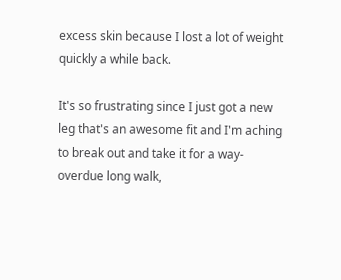excess skin because I lost a lot of weight quickly a while back.

It's so frustrating since I just got a new leg that's an awesome fit and I'm aching to break out and take it for a way-overdue long walk,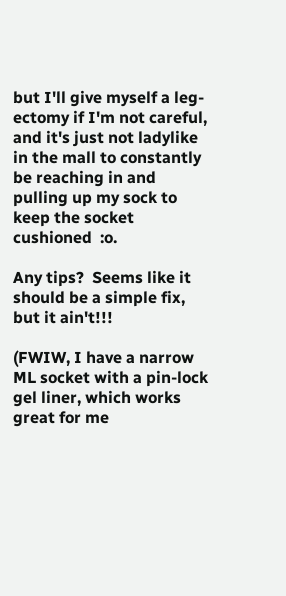but I'll give myself a leg-ectomy if I'm not careful, and it's just not ladylike in the mall to constantly be reaching in and pulling up my sock to keep the socket cushioned  :o.

Any tips?  Seems like it should be a simple fix, but it ain't!!!

(FWIW, I have a narrow ML socket with a pin-lock gel liner, which works great for me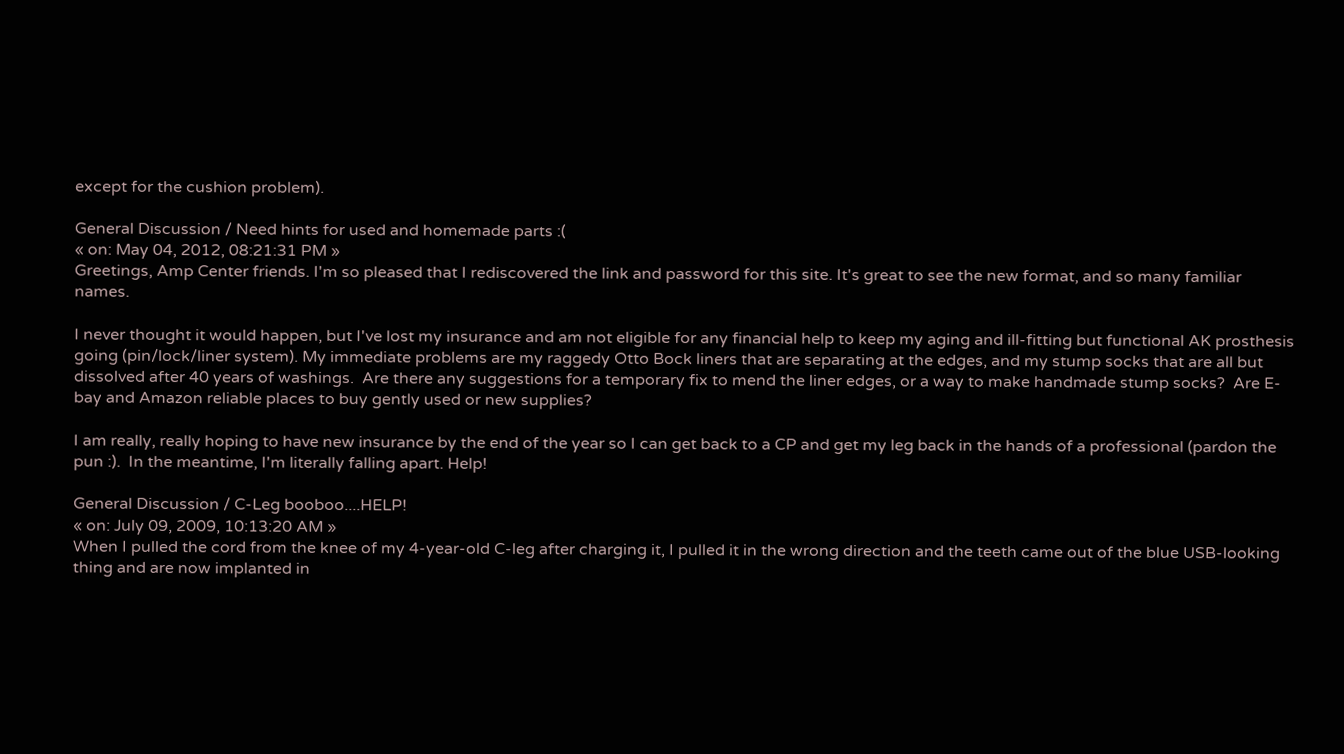except for the cushion problem).

General Discussion / Need hints for used and homemade parts :(
« on: May 04, 2012, 08:21:31 PM »
Greetings, Amp Center friends. I'm so pleased that I rediscovered the link and password for this site. It's great to see the new format, and so many familiar names.

I never thought it would happen, but I've lost my insurance and am not eligible for any financial help to keep my aging and ill-fitting but functional AK prosthesis going (pin/lock/liner system). My immediate problems are my raggedy Otto Bock liners that are separating at the edges, and my stump socks that are all but dissolved after 40 years of washings.  Are there any suggestions for a temporary fix to mend the liner edges, or a way to make handmade stump socks?  Are E-bay and Amazon reliable places to buy gently used or new supplies?

I am really, really hoping to have new insurance by the end of the year so I can get back to a CP and get my leg back in the hands of a professional (pardon the pun :).  In the meantime, I'm literally falling apart. Help!

General Discussion / C-Leg booboo....HELP!
« on: July 09, 2009, 10:13:20 AM »
When I pulled the cord from the knee of my 4-year-old C-leg after charging it, I pulled it in the wrong direction and the teeth came out of the blue USB-looking thing and are now implanted in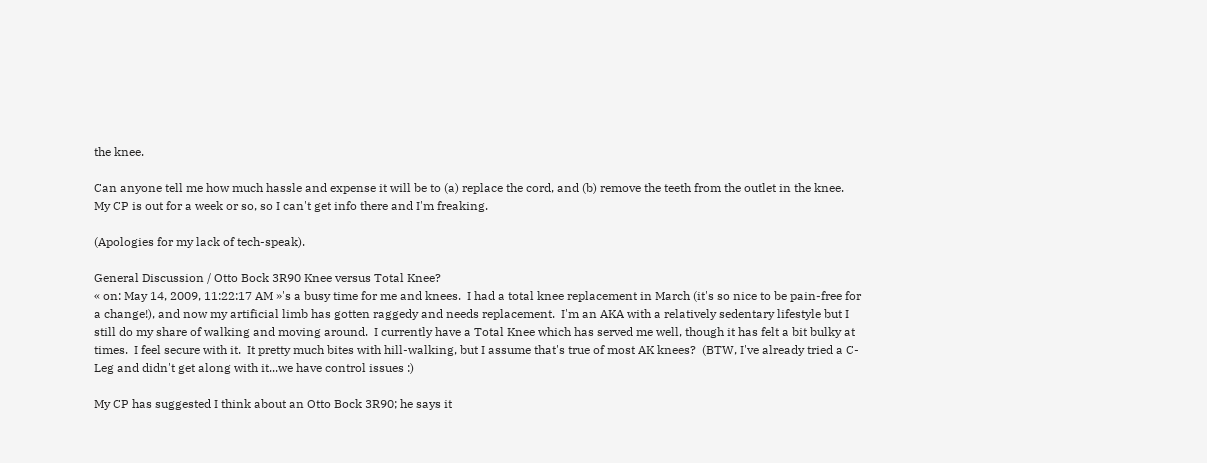the knee.

Can anyone tell me how much hassle and expense it will be to (a) replace the cord, and (b) remove the teeth from the outlet in the knee.  My CP is out for a week or so, so I can't get info there and I'm freaking.

(Apologies for my lack of tech-speak).

General Discussion / Otto Bock 3R90 Knee versus Total Knee?
« on: May 14, 2009, 11:22:17 AM »'s a busy time for me and knees.  I had a total knee replacement in March (it's so nice to be pain-free for a change!), and now my artificial limb has gotten raggedy and needs replacement.  I'm an AKA with a relatively sedentary lifestyle but I still do my share of walking and moving around.  I currently have a Total Knee which has served me well, though it has felt a bit bulky at times.  I feel secure with it.  It pretty much bites with hill-walking, but I assume that's true of most AK knees?  (BTW, I've already tried a C-Leg and didn't get along with it...we have control issues :)

My CP has suggested I think about an Otto Bock 3R90; he says it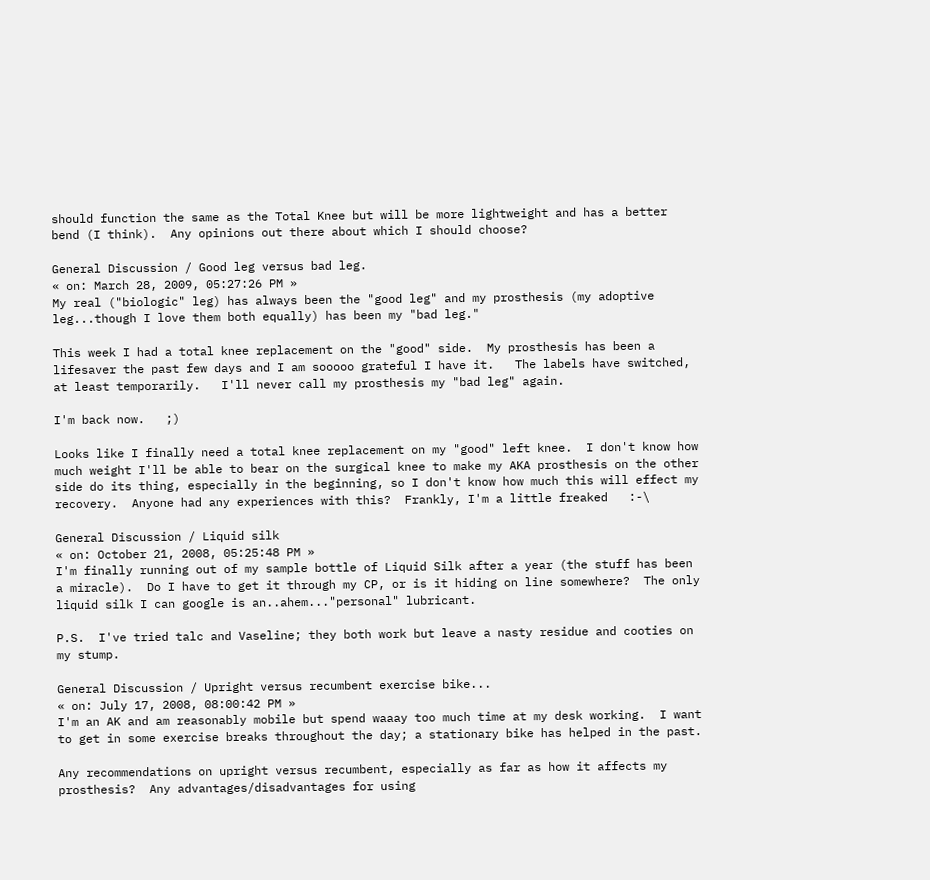should function the same as the Total Knee but will be more lightweight and has a better bend (I think).  Any opinions out there about which I should choose?

General Discussion / Good leg versus bad leg.
« on: March 28, 2009, 05:27:26 PM »
My real ("biologic" leg) has always been the "good leg" and my prosthesis (my adoptive leg...though I love them both equally) has been my "bad leg."

This week I had a total knee replacement on the "good" side.  My prosthesis has been a lifesaver the past few days and I am sooooo grateful I have it.   The labels have switched, at least temporarily.   I'll never call my prosthesis my "bad leg" again.

I'm back now.   ;)

Looks like I finally need a total knee replacement on my "good" left knee.  I don't know how much weight I'll be able to bear on the surgical knee to make my AKA prosthesis on the other side do its thing, especially in the beginning, so I don't know how much this will effect my recovery.  Anyone had any experiences with this?  Frankly, I'm a little freaked   :-\

General Discussion / Liquid silk
« on: October 21, 2008, 05:25:48 PM »
I'm finally running out of my sample bottle of Liquid Silk after a year (the stuff has been a miracle).  Do I have to get it through my CP, or is it hiding on line somewhere?  The only liquid silk I can google is an..ahem..."personal" lubricant.

P.S.  I've tried talc and Vaseline; they both work but leave a nasty residue and cooties on my stump.

General Discussion / Upright versus recumbent exercise bike...
« on: July 17, 2008, 08:00:42 PM »
I'm an AK and am reasonably mobile but spend waaay too much time at my desk working.  I want to get in some exercise breaks throughout the day; a stationary bike has helped in the past.

Any recommendations on upright versus recumbent, especially as far as how it affects my prosthesis?  Any advantages/disadvantages for using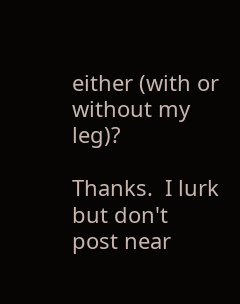either (with or without my leg)?

Thanks.  I lurk but don't post near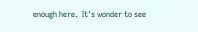enough here.  It's wonder to see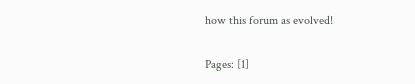how this forum as evolved!

Pages: [1]